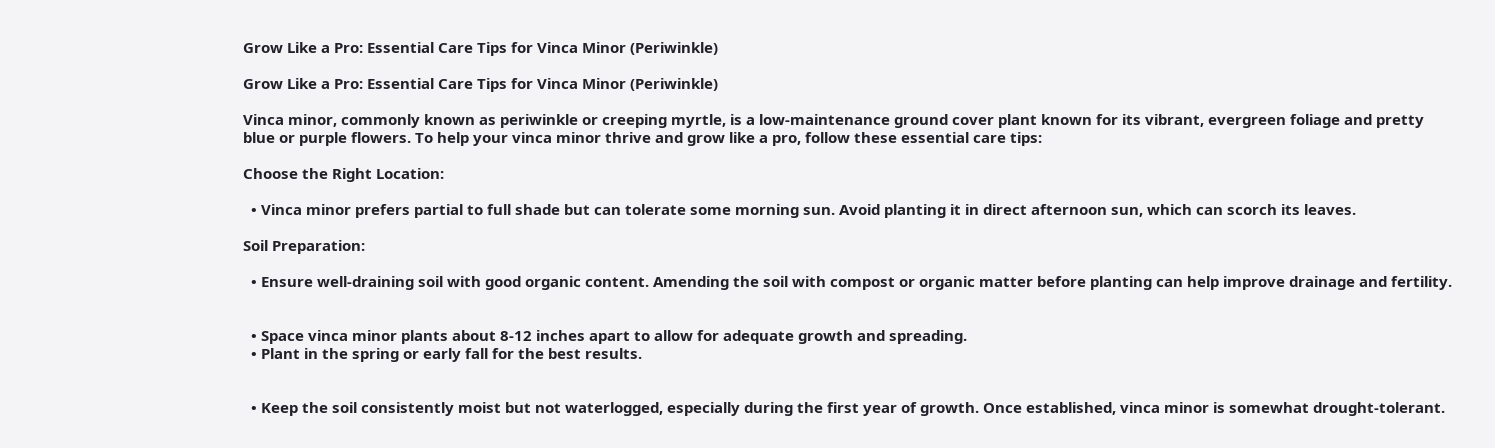Grow Like a Pro: Essential Care Tips for Vinca Minor (Periwinkle)

Grow Like a Pro: Essential Care Tips for Vinca Minor (Periwinkle)

Vinca minor, commonly known as periwinkle or creeping myrtle, is a low-maintenance ground cover plant known for its vibrant, evergreen foliage and pretty blue or purple flowers. To help your vinca minor thrive and grow like a pro, follow these essential care tips:

Choose the Right Location:

  • Vinca minor prefers partial to full shade but can tolerate some morning sun. Avoid planting it in direct afternoon sun, which can scorch its leaves.

Soil Preparation:

  • Ensure well-draining soil with good organic content. Amending the soil with compost or organic matter before planting can help improve drainage and fertility.


  • Space vinca minor plants about 8-12 inches apart to allow for adequate growth and spreading.
  • Plant in the spring or early fall for the best results.


  • Keep the soil consistently moist but not waterlogged, especially during the first year of growth. Once established, vinca minor is somewhat drought-tolerant.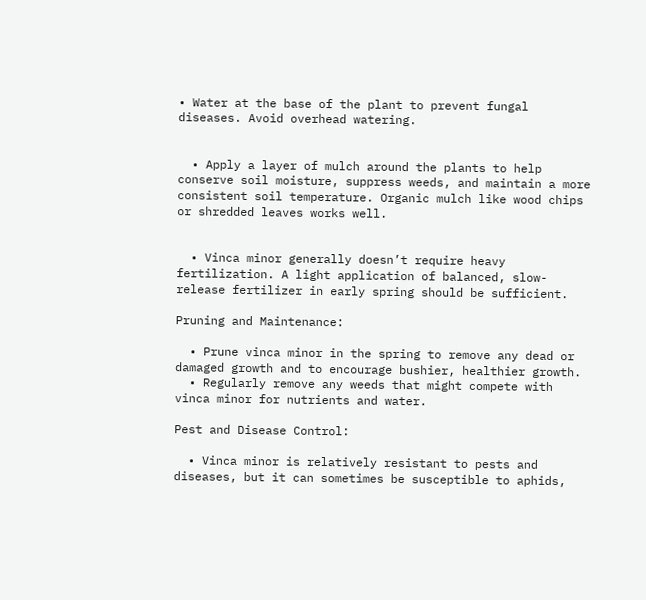• Water at the base of the plant to prevent fungal diseases. Avoid overhead watering.


  • Apply a layer of mulch around the plants to help conserve soil moisture, suppress weeds, and maintain a more consistent soil temperature. Organic mulch like wood chips or shredded leaves works well.


  • Vinca minor generally doesn’t require heavy fertilization. A light application of balanced, slow-release fertilizer in early spring should be sufficient.

Pruning and Maintenance:

  • Prune vinca minor in the spring to remove any dead or damaged growth and to encourage bushier, healthier growth.
  • Regularly remove any weeds that might compete with vinca minor for nutrients and water.

Pest and Disease Control:

  • Vinca minor is relatively resistant to pests and diseases, but it can sometimes be susceptible to aphids,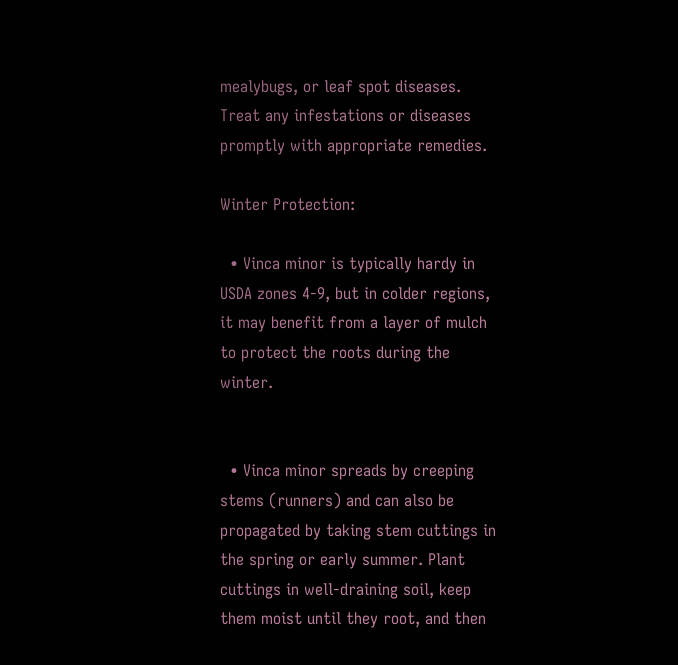mealybugs, or leaf spot diseases. Treat any infestations or diseases promptly with appropriate remedies.

Winter Protection:

  • Vinca minor is typically hardy in USDA zones 4-9, but in colder regions, it may benefit from a layer of mulch to protect the roots during the winter.


  • Vinca minor spreads by creeping stems (runners) and can also be propagated by taking stem cuttings in the spring or early summer. Plant cuttings in well-draining soil, keep them moist until they root, and then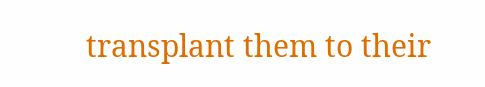transplant them to their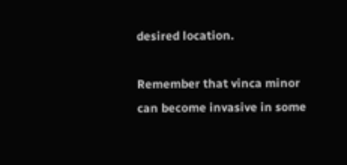desired location.

Remember that vinca minor can become invasive in some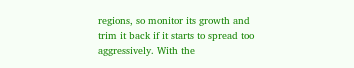regions, so monitor its growth and trim it back if it starts to spread too aggressively. With the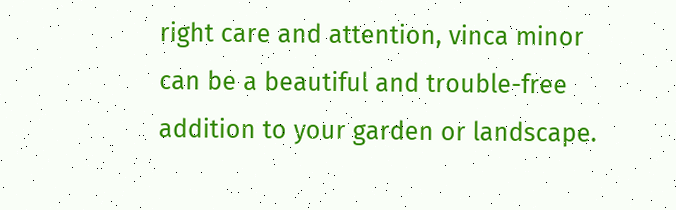right care and attention, vinca minor can be a beautiful and trouble-free addition to your garden or landscape.